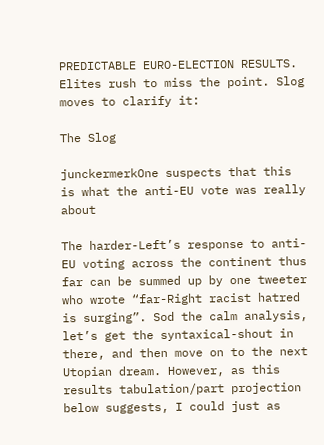PREDICTABLE EURO-ELECTION RESULTS. Elites rush to miss the point. Slog moves to clarify it:

The Slog

junckermerkOne suspects that this is what the anti-EU vote was really about

The harder-Left’s response to anti-EU voting across the continent thus far can be summed up by one tweeter who wrote “far-Right racist hatred is surging”. Sod the calm analysis, let’s get the syntaxical-shout in there, and then move on to the next Utopian dream. However, as this results tabulation/part projection below suggests, I could just as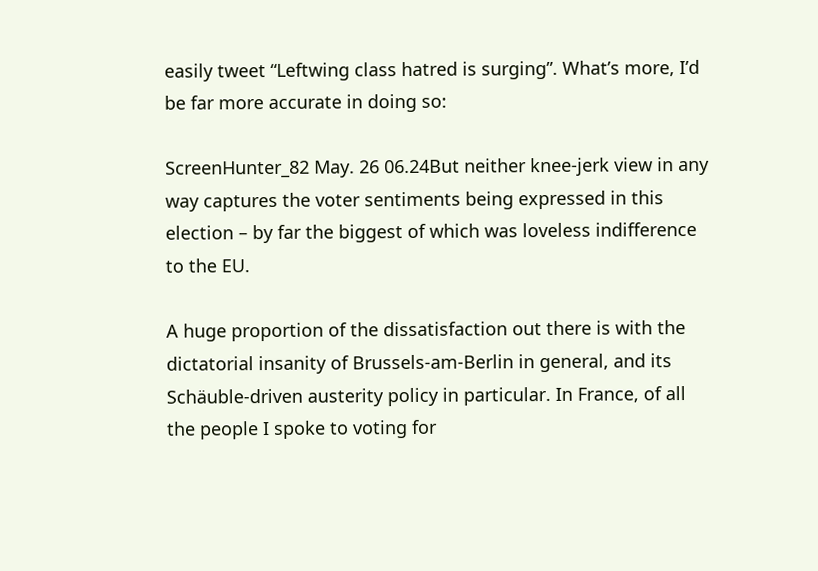easily tweet “Leftwing class hatred is surging”. What’s more, I’d be far more accurate in doing so:

ScreenHunter_82 May. 26 06.24But neither knee-jerk view in any way captures the voter sentiments being expressed in this election – by far the biggest of which was loveless indifference to the EU.

A huge proportion of the dissatisfaction out there is with the dictatorial insanity of Brussels-am-Berlin in general, and its Schäuble-driven austerity policy in particular. In France, of all the people I spoke to voting for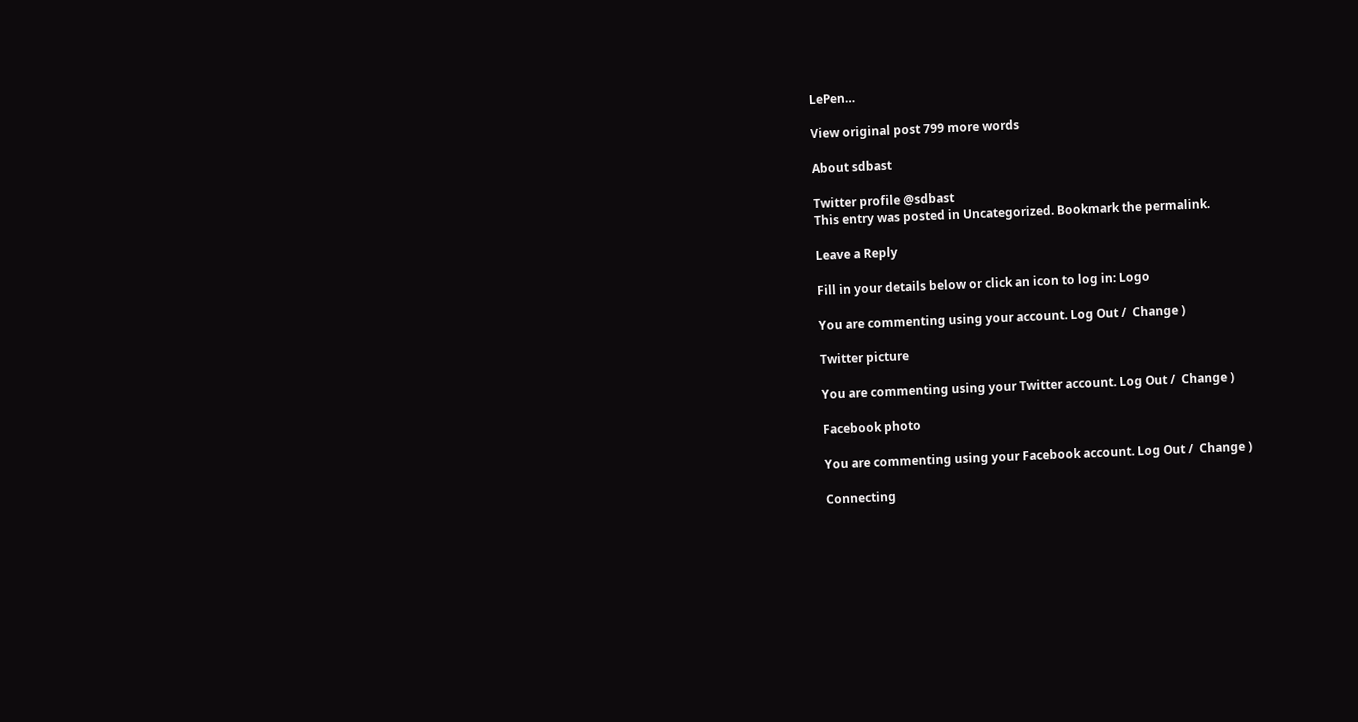LePen…

View original post 799 more words

About sdbast

Twitter profile @sdbast
This entry was posted in Uncategorized. Bookmark the permalink.

Leave a Reply

Fill in your details below or click an icon to log in: Logo

You are commenting using your account. Log Out /  Change )

Twitter picture

You are commenting using your Twitter account. Log Out /  Change )

Facebook photo

You are commenting using your Facebook account. Log Out /  Change )

Connecting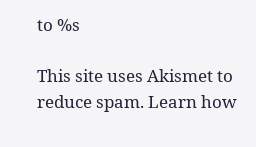to %s

This site uses Akismet to reduce spam. Learn how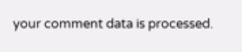your comment data is processed.